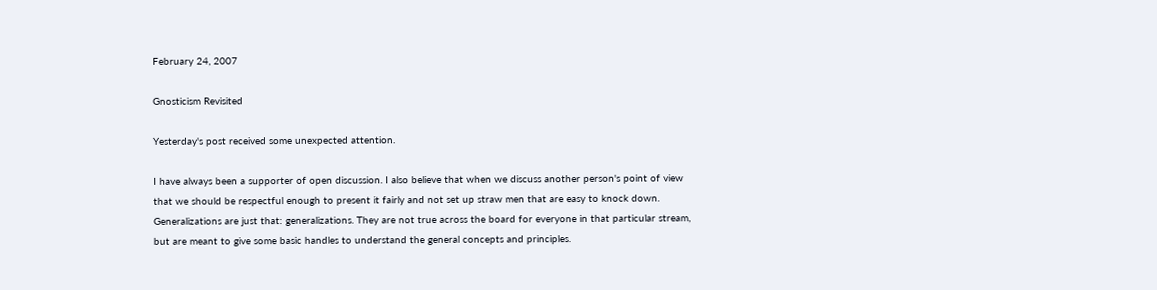February 24, 2007

Gnosticism Revisited

Yesterday's post received some unexpected attention.

I have always been a supporter of open discussion. I also believe that when we discuss another person's point of view that we should be respectful enough to present it fairly and not set up straw men that are easy to knock down. Generalizations are just that: generalizations. They are not true across the board for everyone in that particular stream, but are meant to give some basic handles to understand the general concepts and principles.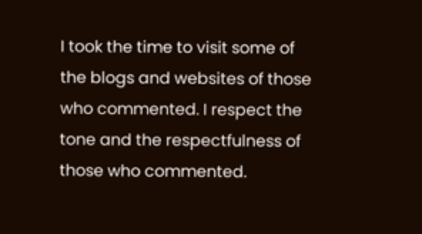I took the time to visit some of the blogs and websites of those who commented. I respect the tone and the respectfulness of those who commented.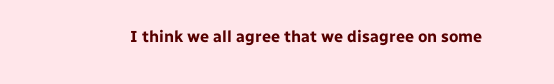I think we all agree that we disagree on some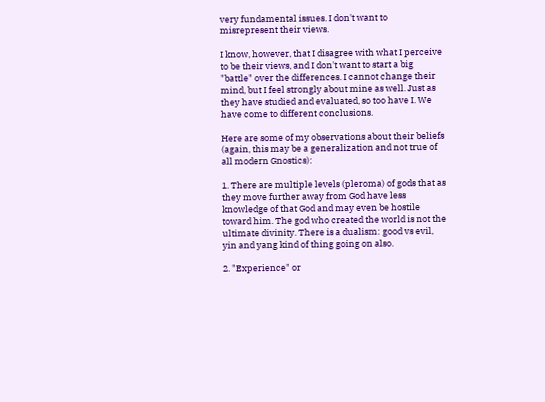very fundamental issues. I don't want to misrepresent their views.

I know, however, that I disagree with what I perceive to be their views, and I don't want to start a big "battle" over the differences. I cannot change their mind, but I feel strongly about mine as well. Just as they have studied and evaluated, so too have I. We have come to different conclusions.

Here are some of my observations about their beliefs (again, this may be a generalization and not true of all modern Gnostics):

1. There are multiple levels (pleroma) of gods that as they move further away from God have less knowledge of that God and may even be hostile toward him. The god who created the world is not the ultimate divinity. There is a dualism: good vs evil, yin and yang kind of thing going on also.

2. "Experience" or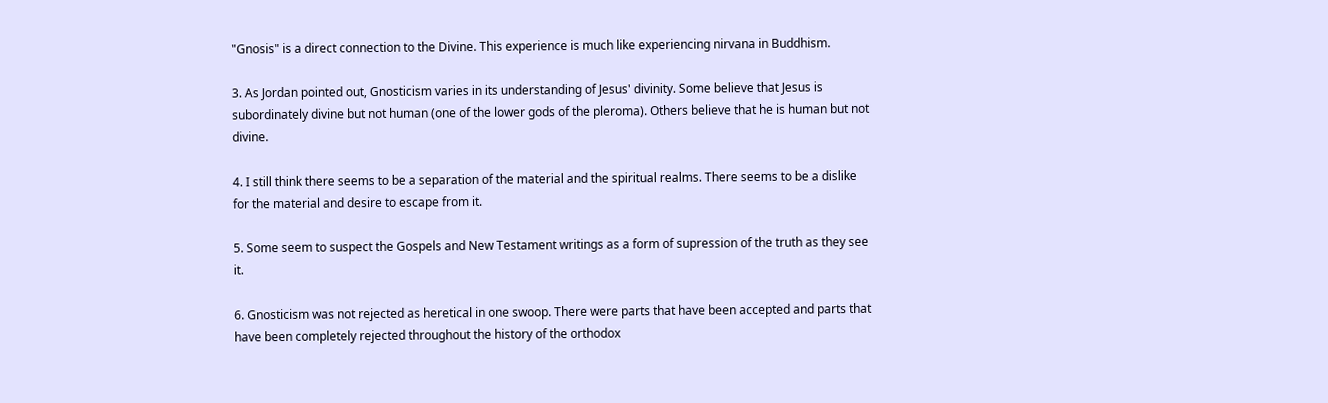"Gnosis" is a direct connection to the Divine. This experience is much like experiencing nirvana in Buddhism.

3. As Jordan pointed out, Gnosticism varies in its understanding of Jesus' divinity. Some believe that Jesus is subordinately divine but not human (one of the lower gods of the pleroma). Others believe that he is human but not divine.

4. I still think there seems to be a separation of the material and the spiritual realms. There seems to be a dislike for the material and desire to escape from it.

5. Some seem to suspect the Gospels and New Testament writings as a form of supression of the truth as they see it.

6. Gnosticism was not rejected as heretical in one swoop. There were parts that have been accepted and parts that have been completely rejected throughout the history of the orthodox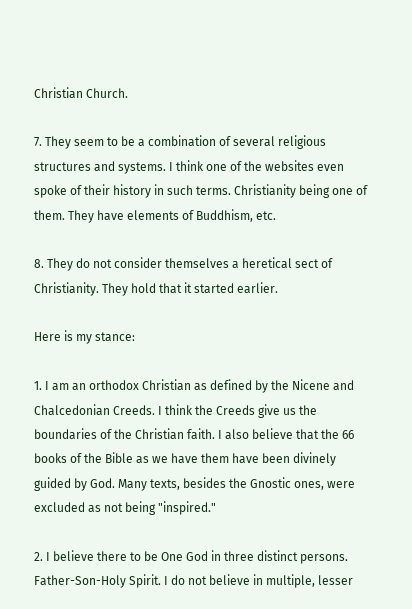Christian Church.

7. They seem to be a combination of several religious structures and systems. I think one of the websites even spoke of their history in such terms. Christianity being one of them. They have elements of Buddhism, etc.

8. They do not consider themselves a heretical sect of Christianity. They hold that it started earlier.

Here is my stance:

1. I am an orthodox Christian as defined by the Nicene and Chalcedonian Creeds. I think the Creeds give us the boundaries of the Christian faith. I also believe that the 66 books of the Bible as we have them have been divinely guided by God. Many texts, besides the Gnostic ones, were excluded as not being "inspired."

2. I believe there to be One God in three distinct persons. Father-Son-Holy Spirit. I do not believe in multiple, lesser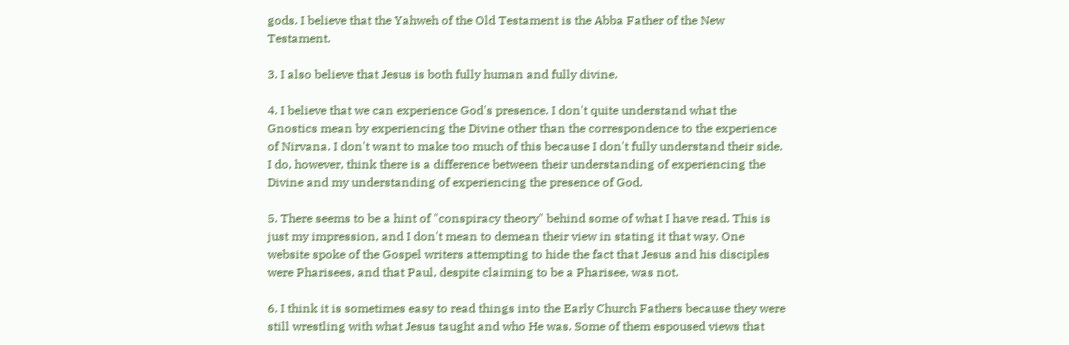gods. I believe that the Yahweh of the Old Testament is the Abba Father of the New Testament.

3. I also believe that Jesus is both fully human and fully divine.

4. I believe that we can experience God's presence. I don't quite understand what the Gnostics mean by experiencing the Divine other than the correspondence to the experience of Nirvana. I don't want to make too much of this because I don't fully understand their side. I do, however, think there is a difference between their understanding of experiencing the Divine and my understanding of experiencing the presence of God.

5. There seems to be a hint of "conspiracy theory" behind some of what I have read. This is just my impression, and I don't mean to demean their view in stating it that way. One website spoke of the Gospel writers attempting to hide the fact that Jesus and his disciples were Pharisees, and that Paul, despite claiming to be a Pharisee, was not.

6. I think it is sometimes easy to read things into the Early Church Fathers because they were still wrestling with what Jesus taught and who He was. Some of them espoused views that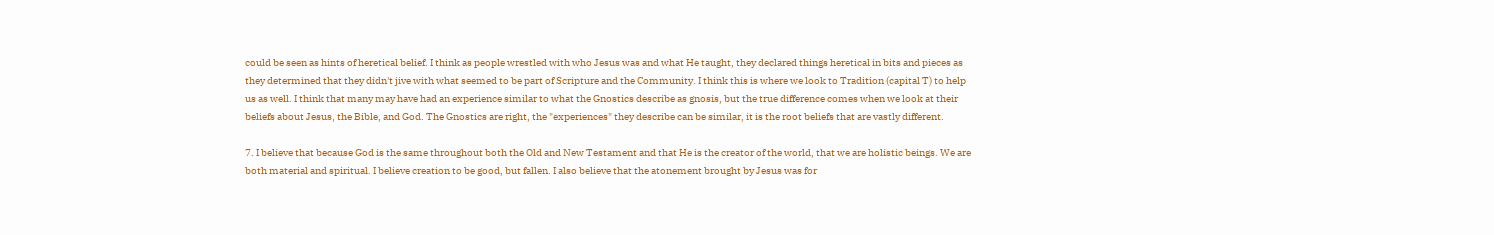could be seen as hints of heretical belief. I think as people wrestled with who Jesus was and what He taught, they declared things heretical in bits and pieces as they determined that they didn't jive with what seemed to be part of Scripture and the Community. I think this is where we look to Tradition (capital T) to help us as well. I think that many may have had an experience similar to what the Gnostics describe as gnosis, but the true difference comes when we look at their beliefs about Jesus, the Bible, and God. The Gnostics are right, the "experiences" they describe can be similar, it is the root beliefs that are vastly different.

7. I believe that because God is the same throughout both the Old and New Testament and that He is the creator of the world, that we are holistic beings. We are both material and spiritual. I believe creation to be good, but fallen. I also believe that the atonement brought by Jesus was for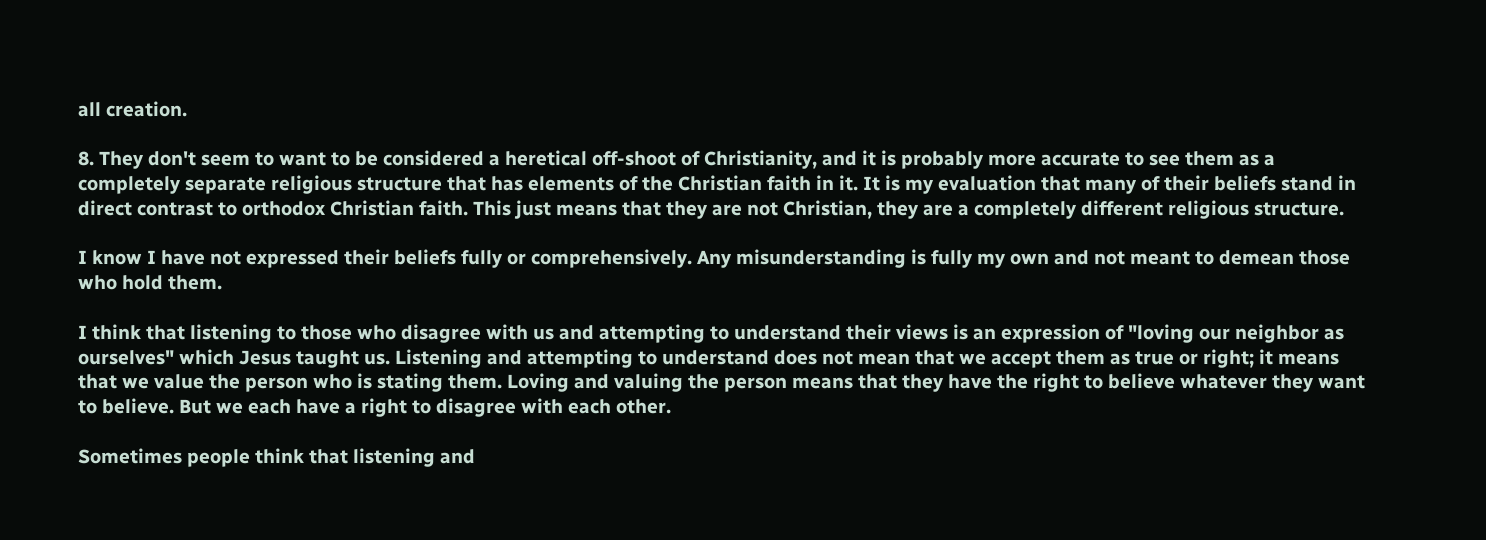all creation.

8. They don't seem to want to be considered a heretical off-shoot of Christianity, and it is probably more accurate to see them as a completely separate religious structure that has elements of the Christian faith in it. It is my evaluation that many of their beliefs stand in direct contrast to orthodox Christian faith. This just means that they are not Christian, they are a completely different religious structure.

I know I have not expressed their beliefs fully or comprehensively. Any misunderstanding is fully my own and not meant to demean those who hold them.

I think that listening to those who disagree with us and attempting to understand their views is an expression of "loving our neighbor as ourselves" which Jesus taught us. Listening and attempting to understand does not mean that we accept them as true or right; it means that we value the person who is stating them. Loving and valuing the person means that they have the right to believe whatever they want to believe. But we each have a right to disagree with each other.

Sometimes people think that listening and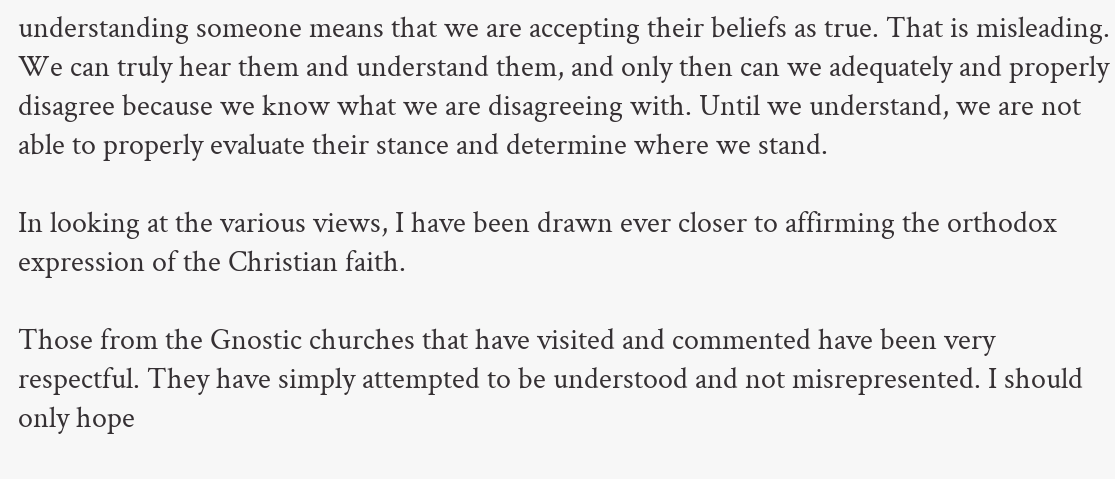understanding someone means that we are accepting their beliefs as true. That is misleading. We can truly hear them and understand them, and only then can we adequately and properly disagree because we know what we are disagreeing with. Until we understand, we are not able to properly evaluate their stance and determine where we stand.

In looking at the various views, I have been drawn ever closer to affirming the orthodox expression of the Christian faith.

Those from the Gnostic churches that have visited and commented have been very respectful. They have simply attempted to be understood and not misrepresented. I should only hope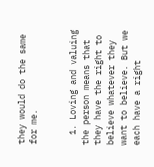they would do the same for me.


  1. Loving and valuing the person means that they have the right to believe whatever they want to believe. But we each have a right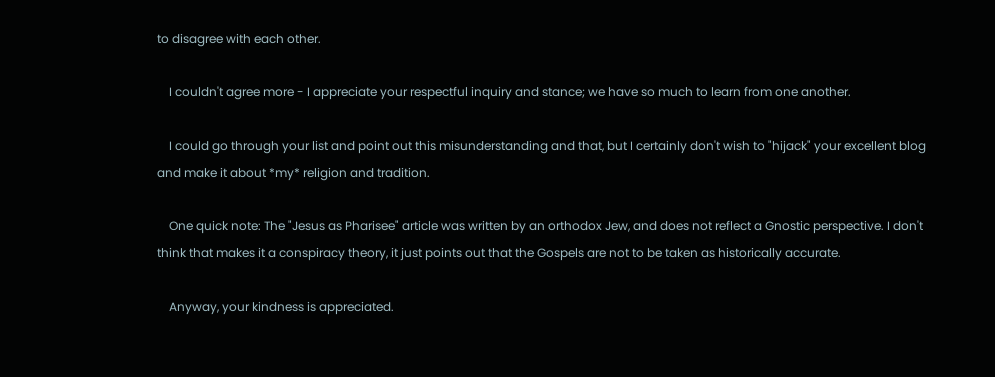to disagree with each other.

    I couldn't agree more - I appreciate your respectful inquiry and stance; we have so much to learn from one another.

    I could go through your list and point out this misunderstanding and that, but I certainly don't wish to "hijack" your excellent blog and make it about *my* religion and tradition.

    One quick note: The "Jesus as Pharisee" article was written by an orthodox Jew, and does not reflect a Gnostic perspective. I don't think that makes it a conspiracy theory, it just points out that the Gospels are not to be taken as historically accurate.

    Anyway, your kindness is appreciated.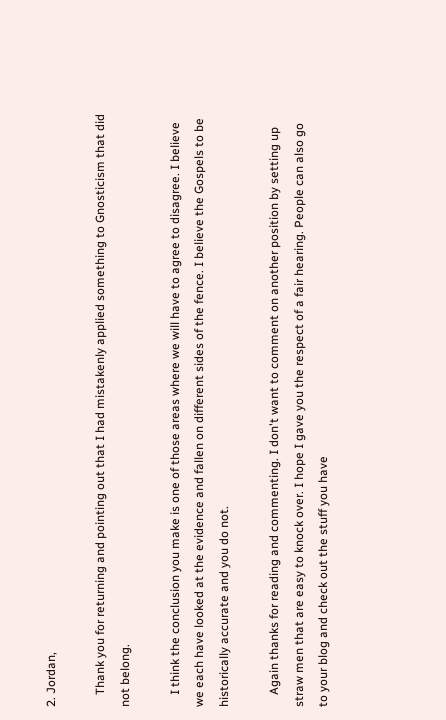2. Jordan,

    Thank you for returning and pointing out that I had mistakenly applied something to Gnosticism that did not belong.

    I think the conclusion you make is one of those areas where we will have to agree to disagree. I believe we each have looked at the evidence and fallen on different sides of the fence. I believe the Gospels to be historically accurate and you do not.

    Again thanks for reading and commenting. I don't want to comment on another position by setting up straw men that are easy to knock over. I hope I gave you the respect of a fair hearing. People can also go to your blog and check out the stuff you have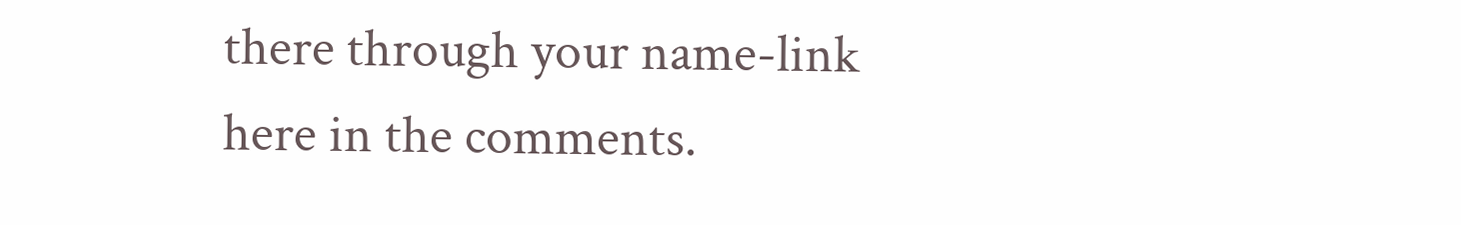there through your name-link here in the comments.